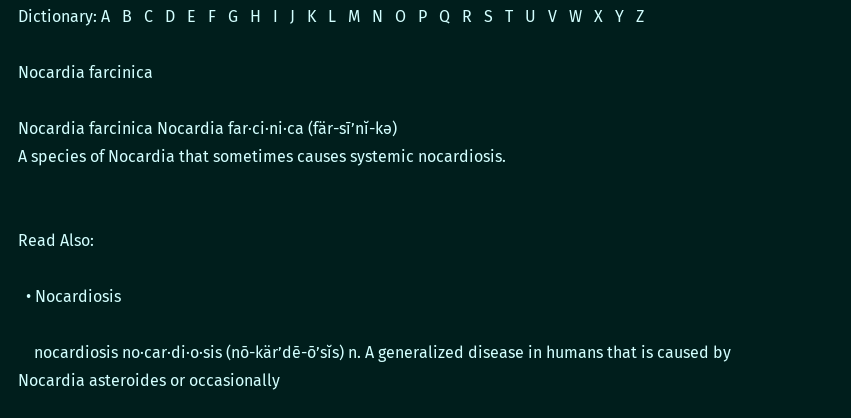Dictionary: A   B   C   D   E   F   G   H   I   J   K   L   M   N   O   P   Q   R   S   T   U   V   W   X   Y   Z

Nocardia farcinica

Nocardia farcinica Nocardia far·ci·ni·ca (fär-sī’nĭ-kə)
A species of Nocardia that sometimes causes systemic nocardiosis.


Read Also:

  • Nocardiosis

    nocardiosis no·car·di·o·sis (nō-kär’dē-ō’sĭs) n. A generalized disease in humans that is caused by Nocardia asteroides or occasionally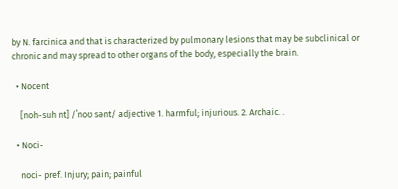by N. farcinica and that is characterized by pulmonary lesions that may be subclinical or chronic and may spread to other organs of the body, especially the brain.

  • Nocent

    [noh-suh nt] /ˈnoʊ sənt/ adjective 1. harmful; injurious. 2. Archaic. .

  • Noci-

    noci- pref. Injury; pain; painful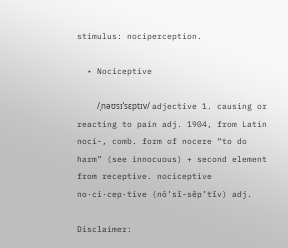stimulus: nociperception.

  • Nociceptive

    /ˌnəʊsɪˈsɛptɪv/ adjective 1. causing or reacting to pain adj. 1904, from Latin noci-, comb. form of nocere “to do harm” (see innocuous) + second element from receptive. nociceptive no·ci·cep·tive (nō’sĭ-sěp’tĭv) adj.

Disclaimer: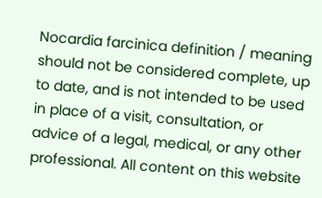Nocardia farcinica definition / meaning should not be considered complete, up to date, and is not intended to be used in place of a visit, consultation, or advice of a legal, medical, or any other professional. All content on this website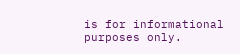is for informational purposes only.